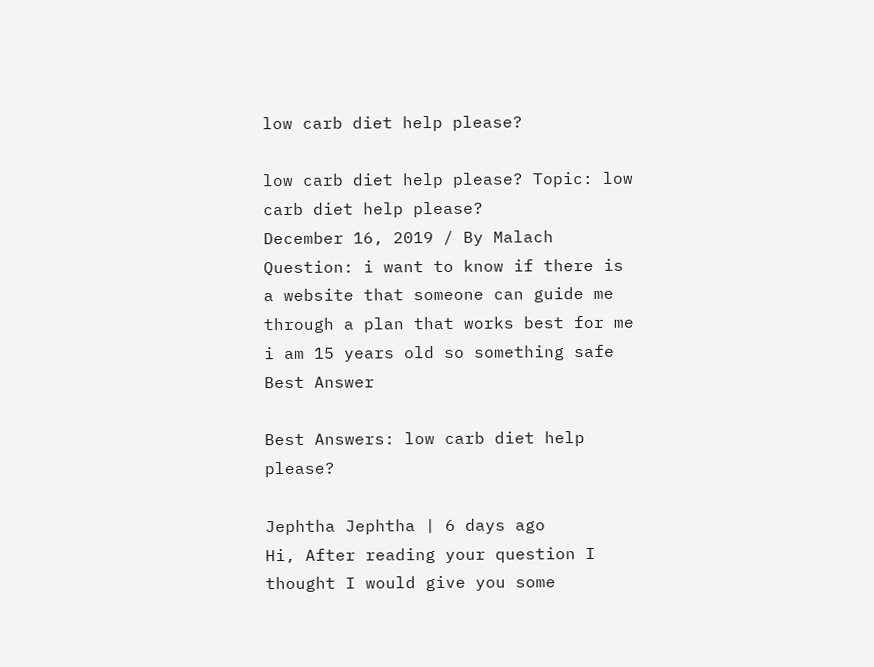low carb diet help please?

low carb diet help please? Topic: low carb diet help please?
December 16, 2019 / By Malach
Question: i want to know if there is a website that someone can guide me through a plan that works best for me i am 15 years old so something safe
Best Answer

Best Answers: low carb diet help please?

Jephtha Jephtha | 6 days ago
Hi, After reading your question I thought I would give you some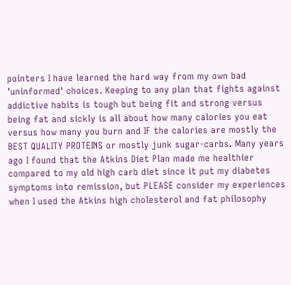pointers I have learned the hard way from my own bad 'uninformed' choices. Keeping to any plan that fights against addictive habits is tough but being fit and strong versus being fat and sickly is all about how many calories you eat versus how many you burn and IF the calories are mostly the BEST QUALITY PROTEINS or mostly junk sugar-carbs. Many years ago I found that the Atkins Diet Plan made me healthier compared to my old high carb diet since it put my diabetes symptoms into remission, but PLEASE consider my experiences when I used the Atkins high cholesterol and fat philosophy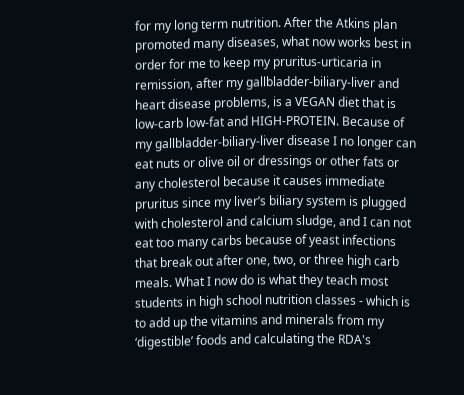for my long term nutrition. After the Atkins plan promoted many diseases, what now works best in order for me to keep my pruritus-urticaria in remission, after my gallbladder-biliary-liver and heart disease problems, is a VEGAN diet that is low-carb low-fat and HIGH-PROTEIN. Because of my gallbladder-biliary-liver disease I no longer can eat nuts or olive oil or dressings or other fats or any cholesterol because it causes immediate pruritus since my liver’s biliary system is plugged with cholesterol and calcium sludge, and I can not eat too many carbs because of yeast infections that break out after one, two, or three high carb meals. What I now do is what they teach most students in high school nutrition classes - which is to add up the vitamins and minerals from my ‘digestible’ foods and calculating the RDA's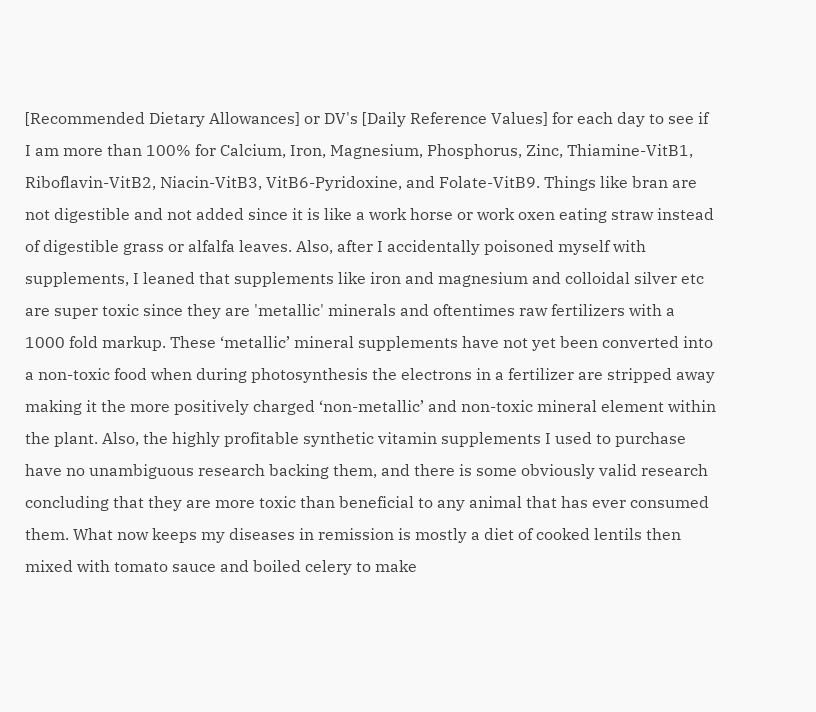[Recommended Dietary Allowances] or DV's [Daily Reference Values] for each day to see if I am more than 100% for Calcium, Iron, Magnesium, Phosphorus, Zinc, Thiamine-VitB1, Riboflavin-VitB2, Niacin-VitB3, VitB6-Pyridoxine, and Folate-VitB9. Things like bran are not digestible and not added since it is like a work horse or work oxen eating straw instead of digestible grass or alfalfa leaves. Also, after I accidentally poisoned myself with supplements, I leaned that supplements like iron and magnesium and colloidal silver etc are super toxic since they are 'metallic' minerals and oftentimes raw fertilizers with a 1000 fold markup. These ‘metallic’ mineral supplements have not yet been converted into a non-toxic food when during photosynthesis the electrons in a fertilizer are stripped away making it the more positively charged ‘non-metallic’ and non-toxic mineral element within the plant. Also, the highly profitable synthetic vitamin supplements I used to purchase have no unambiguous research backing them, and there is some obviously valid research concluding that they are more toxic than beneficial to any animal that has ever consumed them. What now keeps my diseases in remission is mostly a diet of cooked lentils then mixed with tomato sauce and boiled celery to make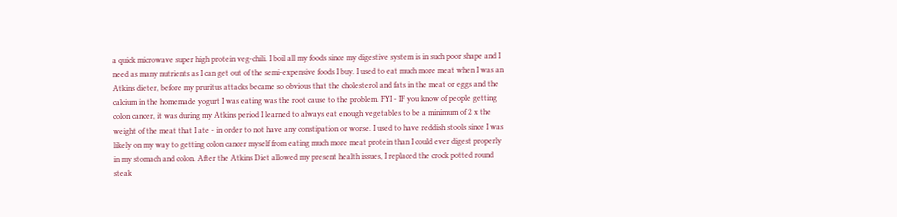a quick microwave super high protein veg-chili. I boil all my foods since my digestive system is in such poor shape and I need as many nutrients as I can get out of the semi-expensive foods I buy. I used to eat much more meat when I was an Atkins dieter, before my pruritus attacks became so obvious that the cholesterol and fats in the meat or eggs and the calcium in the homemade yogurt I was eating was the root cause to the problem. FYI - IF you know of people getting colon cancer, it was during my Atkins period I learned to always eat enough vegetables to be a minimum of 2 x the weight of the meat that I ate - in order to not have any constipation or worse. I used to have reddish stools since I was likely on my way to getting colon cancer myself from eating much more meat protein than I could ever digest properly in my stomach and colon. After the Atkins Diet allowed my present health issues, I replaced the crock potted round steak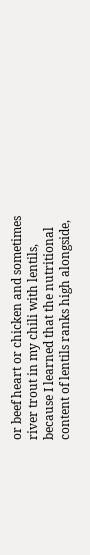or beef heart or chicken and sometimes river trout in my chili with lentils, because I learned that the nutritional content of lentils ranks high alongside,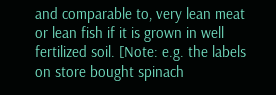and comparable to, very lean meat or lean fish if it is grown in well fertilized soil. [Note: e.g. the labels on store bought spinach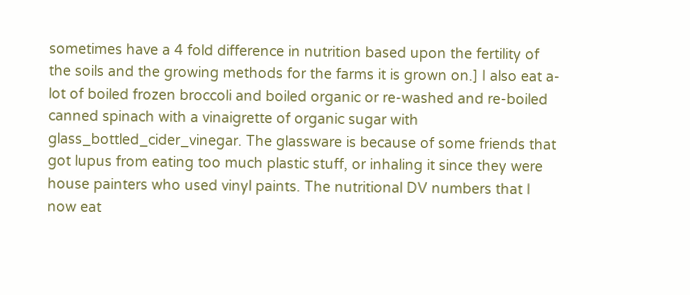sometimes have a 4 fold difference in nutrition based upon the fertility of the soils and the growing methods for the farms it is grown on.] I also eat a-lot of boiled frozen broccoli and boiled organic or re-washed and re-boiled canned spinach with a vinaigrette of organic sugar with glass_bottled_cider_vinegar. The glassware is because of some friends that got lupus from eating too much plastic stuff, or inhaling it since they were house painters who used vinyl paints. The nutritional DV numbers that I now eat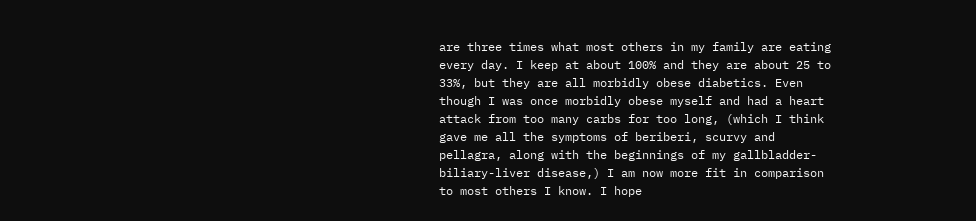are three times what most others in my family are eating every day. I keep at about 100% and they are about 25 to 33%, but they are all morbidly obese diabetics. Even though I was once morbidly obese myself and had a heart attack from too many carbs for too long, (which I think gave me all the symptoms of beriberi, scurvy and pellagra, along with the beginnings of my gallbladder-biliary-liver disease,) I am now more fit in comparison to most others I know. I hope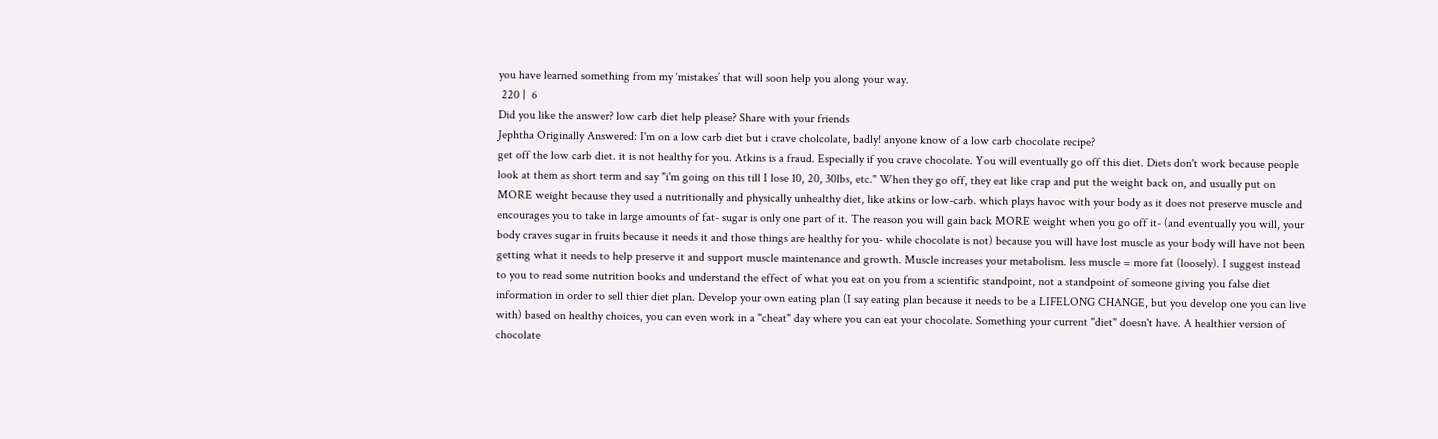you have learned something from my ‘mistakes’ that will soon help you along your way.
 220 |  6
Did you like the answer? low carb diet help please? Share with your friends
Jephtha Originally Answered: I'm on a low carb diet but i crave cholcolate, badly! anyone know of a low carb chocolate recipe?
get off the low carb diet. it is not healthy for you. Atkins is a fraud. Especially if you crave chocolate. You will eventually go off this diet. Diets don't work because people look at them as short term and say "i'm going on this till I lose 10, 20, 30lbs, etc." When they go off, they eat like crap and put the weight back on, and usually put on MORE weight because they used a nutritionally and physically unhealthy diet, like atkins or low-carb. which plays havoc with your body as it does not preserve muscle and encourages you to take in large amounts of fat- sugar is only one part of it. The reason you will gain back MORE weight when you go off it- (and eventually you will, your body craves sugar in fruits because it needs it and those things are healthy for you- while chocolate is not) because you will have lost muscle as your body will have not been getting what it needs to help preserve it and support muscle maintenance and growth. Muscle increases your metabolism. less muscle = more fat (loosely). I suggest instead to you to read some nutrition books and understand the effect of what you eat on you from a scientific standpoint, not a standpoint of someone giving you false diet information in order to sell thier diet plan. Develop your own eating plan (I say eating plan because it needs to be a LIFELONG CHANGE, but you develop one you can live with) based on healthy choices, you can even work in a "cheat" day where you can eat your chocolate. Something your current "diet" doesn't have. A healthier version of chocolate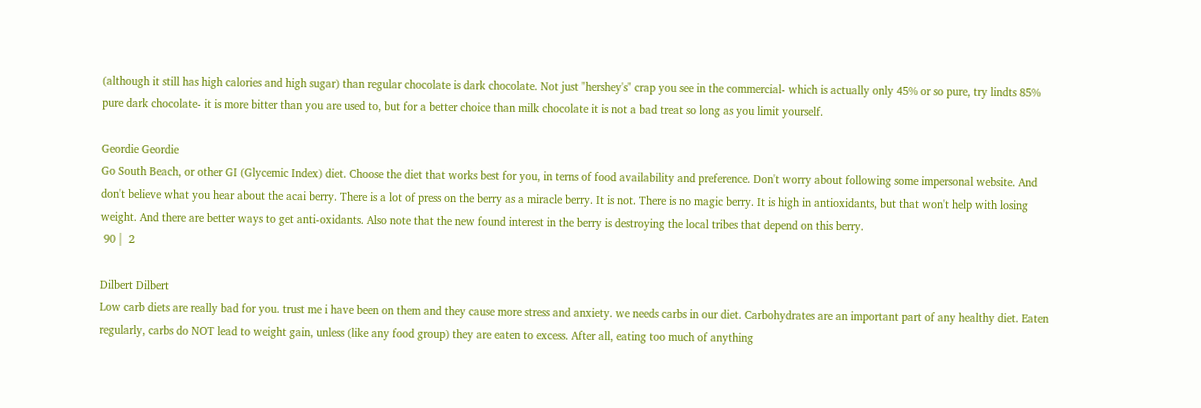(although it still has high calories and high sugar) than regular chocolate is dark chocolate. Not just "hershey's" crap you see in the commercial- which is actually only 45% or so pure, try lindts 85% pure dark chocolate- it is more bitter than you are used to, but for a better choice than milk chocolate it is not a bad treat so long as you limit yourself.

Geordie Geordie
Go South Beach, or other GI (Glycemic Index) diet. Choose the diet that works best for you, in terns of food availability and preference. Don't worry about following some impersonal website. And don't believe what you hear about the acai berry. There is a lot of press on the berry as a miracle berry. It is not. There is no magic berry. It is high in antioxidants, but that won't help with losing weight. And there are better ways to get anti-oxidants. Also note that the new found interest in the berry is destroying the local tribes that depend on this berry.
 90 |  2

Dilbert Dilbert
Low carb diets are really bad for you. trust me i have been on them and they cause more stress and anxiety. we needs carbs in our diet. Carbohydrates are an important part of any healthy diet. Eaten regularly, carbs do NOT lead to weight gain, unless (like any food group) they are eaten to excess. After all, eating too much of anything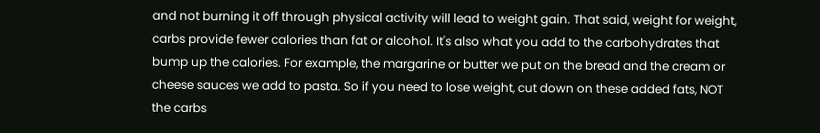and not burning it off through physical activity will lead to weight gain. That said, weight for weight, carbs provide fewer calories than fat or alcohol. It's also what you add to the carbohydrates that bump up the calories. For example, the margarine or butter we put on the bread and the cream or cheese sauces we add to pasta. So if you need to lose weight, cut down on these added fats, NOT the carbs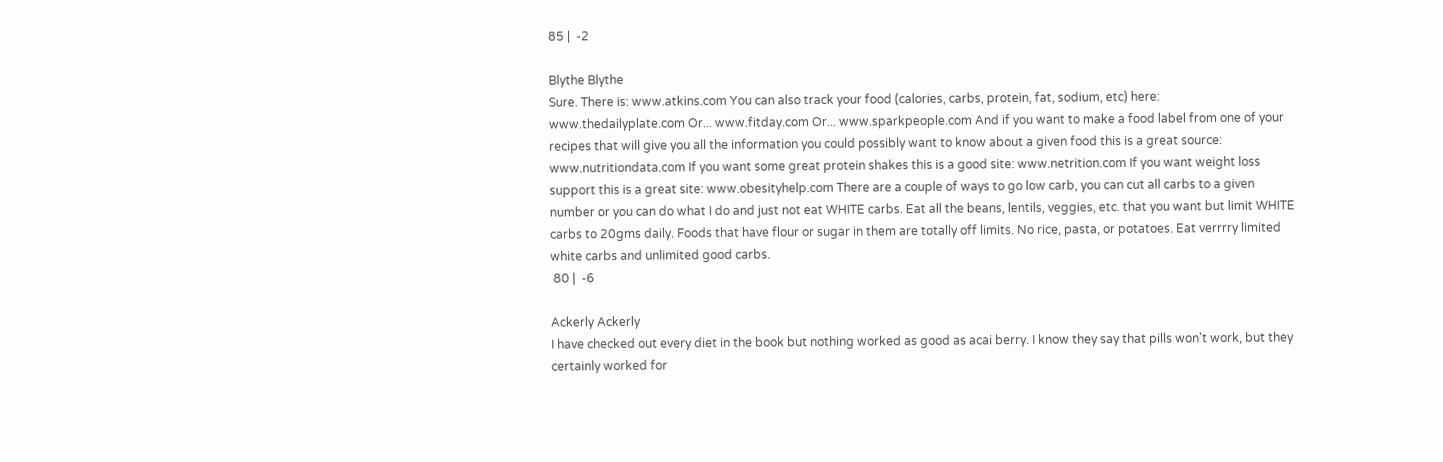85 |  -2

Blythe Blythe
Sure. There is: www.atkins.com You can also track your food (calories, carbs, protein, fat, sodium, etc) here: www.thedailyplate.com Or... www.fitday.com Or... www.sparkpeople.com And if you want to make a food label from one of your recipes that will give you all the information you could possibly want to know about a given food this is a great source: www.nutritiondata.com If you want some great protein shakes this is a good site: www.netrition.com If you want weight loss support this is a great site: www.obesityhelp.com There are a couple of ways to go low carb, you can cut all carbs to a given number or you can do what I do and just not eat WHITE carbs. Eat all the beans, lentils, veggies, etc. that you want but limit WHITE carbs to 20gms daily. Foods that have flour or sugar in them are totally off limits. No rice, pasta, or potatoes. Eat verrrry limited white carbs and unlimited good carbs.
 80 |  -6

Ackerly Ackerly
I have checked out every diet in the book but nothing worked as good as acai berry. I know they say that pills won't work, but they certainly worked for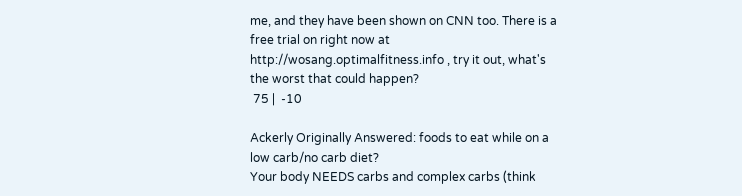me, and they have been shown on CNN too. There is a free trial on right now at http://wosang.optimalfitness.info , try it out, what's the worst that could happen?
 75 |  -10

Ackerly Originally Answered: foods to eat while on a low carb/no carb diet?
Your body NEEDS carbs and complex carbs (think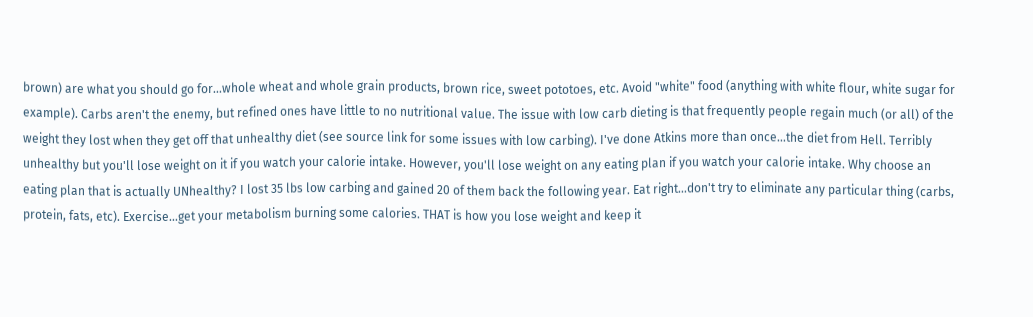brown) are what you should go for...whole wheat and whole grain products, brown rice, sweet pototoes, etc. Avoid "white" food (anything with white flour, white sugar for example). Carbs aren't the enemy, but refined ones have little to no nutritional value. The issue with low carb dieting is that frequently people regain much (or all) of the weight they lost when they get off that unhealthy diet (see source link for some issues with low carbing). I've done Atkins more than once...the diet from Hell. Terribly unhealthy but you'll lose weight on it if you watch your calorie intake. However, you'll lose weight on any eating plan if you watch your calorie intake. Why choose an eating plan that is actually UNhealthy? I lost 35 lbs low carbing and gained 20 of them back the following year. Eat right...don't try to eliminate any particular thing (carbs, protein, fats, etc). Exercise...get your metabolism burning some calories. THAT is how you lose weight and keep it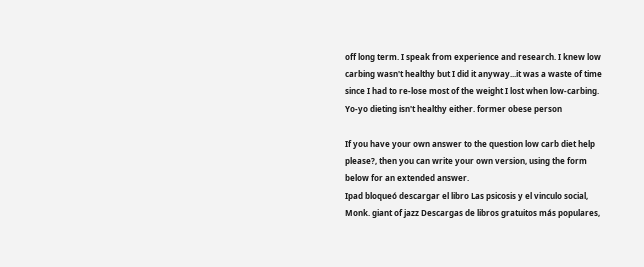off long term. I speak from experience and research. I knew low carbing wasn't healthy but I did it anyway...it was a waste of time since I had to re-lose most of the weight I lost when low-carbing. Yo-yo dieting isn't healthy either. former obese person

If you have your own answer to the question low carb diet help please?, then you can write your own version, using the form below for an extended answer.
Ipad bloqueó descargar el libro Las psicosis y el vinculo social, Monk. giant of jazz Descargas de libros gratuitos más populares,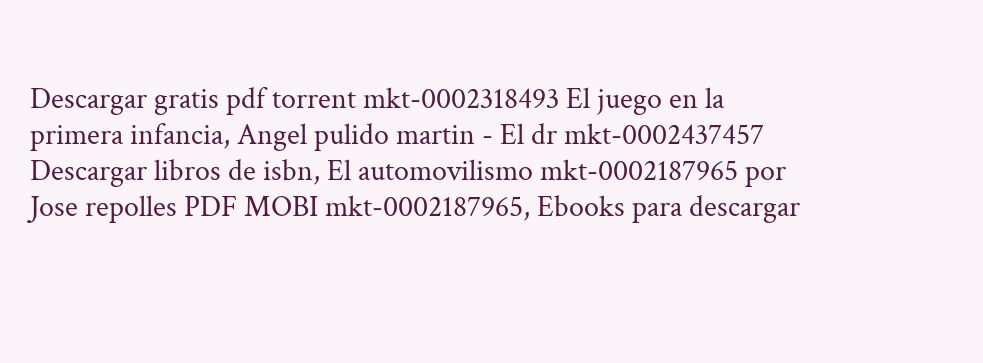Descargar gratis pdf torrent mkt-0002318493 El juego en la primera infancia, Angel pulido martin - El dr mkt-0002437457 Descargar libros de isbn, El automovilismo mkt-0002187965 por Jose repolles PDF MOBI mkt-0002187965, Ebooks para descargar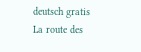deutsch gratis La route des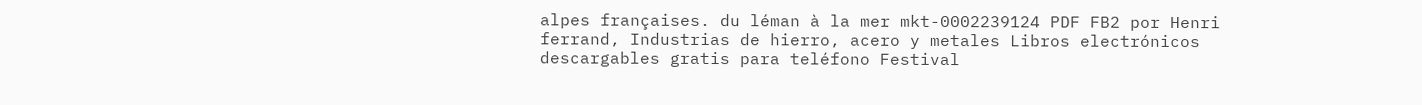alpes françaises. du léman à la mer mkt-0002239124 PDF FB2 por Henri ferrand, Industrias de hierro, acero y metales Libros electrónicos descargables gratis para teléfono Festival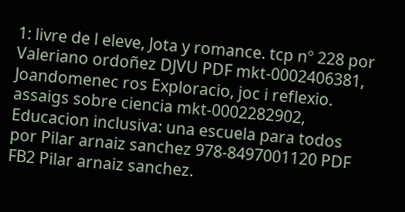1: livre de l eleve, Jota y romance. tcp nº 228 por Valeriano ordoñez DJVU PDF mkt-0002406381, Joandomenec ros Exploracio, joc i reflexio. assaigs sobre ciencia mkt-0002282902, Educacion inclusiva: una escuela para todos por Pilar arnaiz sanchez 978-8497001120 PDF FB2 Pilar arnaiz sanchez.